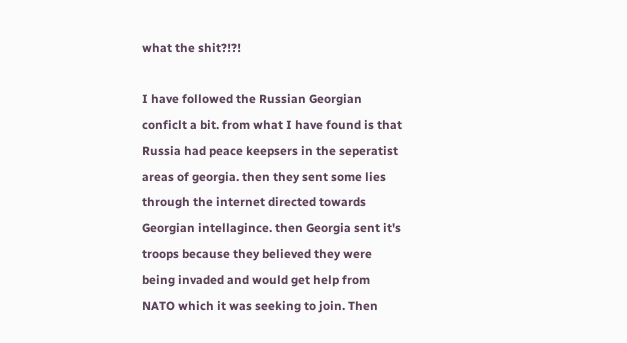what the shit?!?!

I have followed the Russian Georgian conficlt a bit. from what I have found is that Russia had peace keepsers in the seperatist areas of georgia. then they sent some lies through the internet directed towards Georgian intellagince. then Georgia sent it's troops because they believed they were being invaded and would get help from NATO which it was seeking to join. Then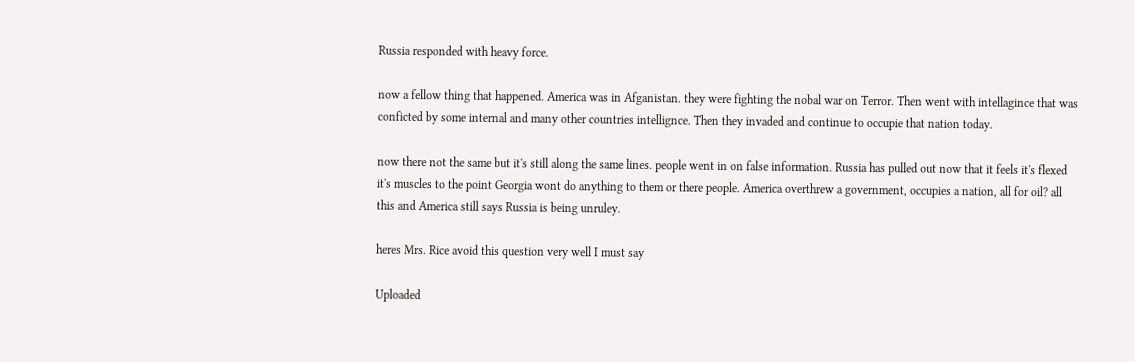Russia responded with heavy force.

now a fellow thing that happened. America was in Afganistan. they were fighting the nobal war on Terror. Then went with intellagince that was conficted by some internal and many other countries intellignce. Then they invaded and continue to occupie that nation today.

now there not the same but it's still along the same lines. people went in on false information. Russia has pulled out now that it feels it's flexed it's muscles to the point Georgia wont do anything to them or there people. America overthrew a government, occupies a nation, all for oil? all this and America still says Russia is being unruley.

heres Mrs. Rice avoid this question very well I must say

Uploaded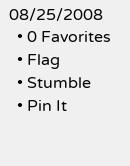08/25/2008
  • 0 Favorites
  • Flag
  • Stumble
  • Pin It